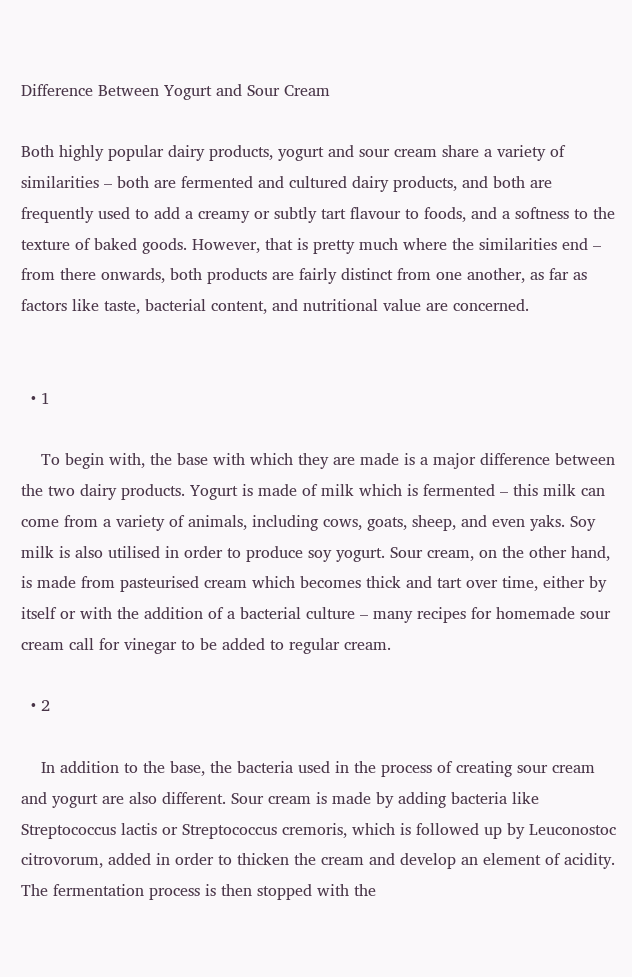Difference Between Yogurt and Sour Cream

Both highly popular dairy products, yogurt and sour cream share a variety of similarities – both are fermented and cultured dairy products, and both are frequently used to add a creamy or subtly tart flavour to foods, and a softness to the texture of baked goods. However, that is pretty much where the similarities end – from there onwards, both products are fairly distinct from one another, as far as factors like taste, bacterial content, and nutritional value are concerned.


  • 1

    To begin with, the base with which they are made is a major difference between the two dairy products. Yogurt is made of milk which is fermented – this milk can come from a variety of animals, including cows, goats, sheep, and even yaks. Soy milk is also utilised in order to produce soy yogurt. Sour cream, on the other hand, is made from pasteurised cream which becomes thick and tart over time, either by itself or with the addition of a bacterial culture – many recipes for homemade sour cream call for vinegar to be added to regular cream.

  • 2

    In addition to the base, the bacteria used in the process of creating sour cream and yogurt are also different. Sour cream is made by adding bacteria like Streptococcus lactis or Streptococcus cremoris, which is followed up by Leuconostoc citrovorum, added in order to thicken the cream and develop an element of acidity. The fermentation process is then stopped with the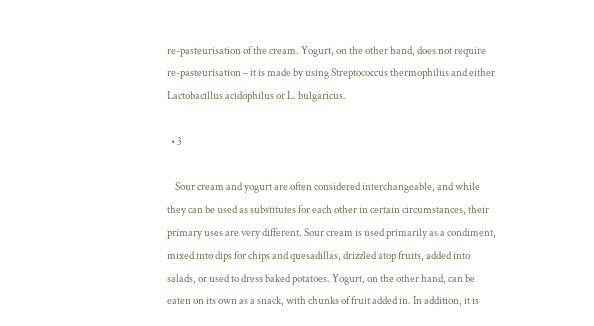re-pasteurisation of the cream. Yogurt, on the other hand, does not require re-pasteurisation – it is made by using Streptococcus thermophilus and either Lactobacillus acidophilus or L. bulgaricus.

  • 3

    Sour cream and yogurt are often considered interchangeable, and while they can be used as substitutes for each other in certain circumstances, their primary uses are very different. Sour cream is used primarily as a condiment, mixed into dips for chips and quesadillas, drizzled atop fruits, added into salads, or used to dress baked potatoes. Yogurt, on the other hand, can be eaten on its own as a snack, with chunks of fruit added in. In addition, it is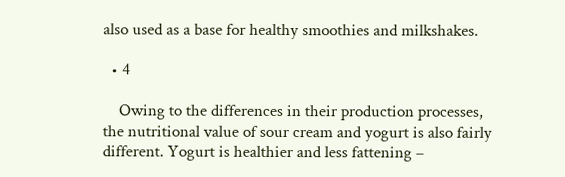also used as a base for healthy smoothies and milkshakes.

  • 4

    Owing to the differences in their production processes, the nutritional value of sour cream and yogurt is also fairly different. Yogurt is healthier and less fattening –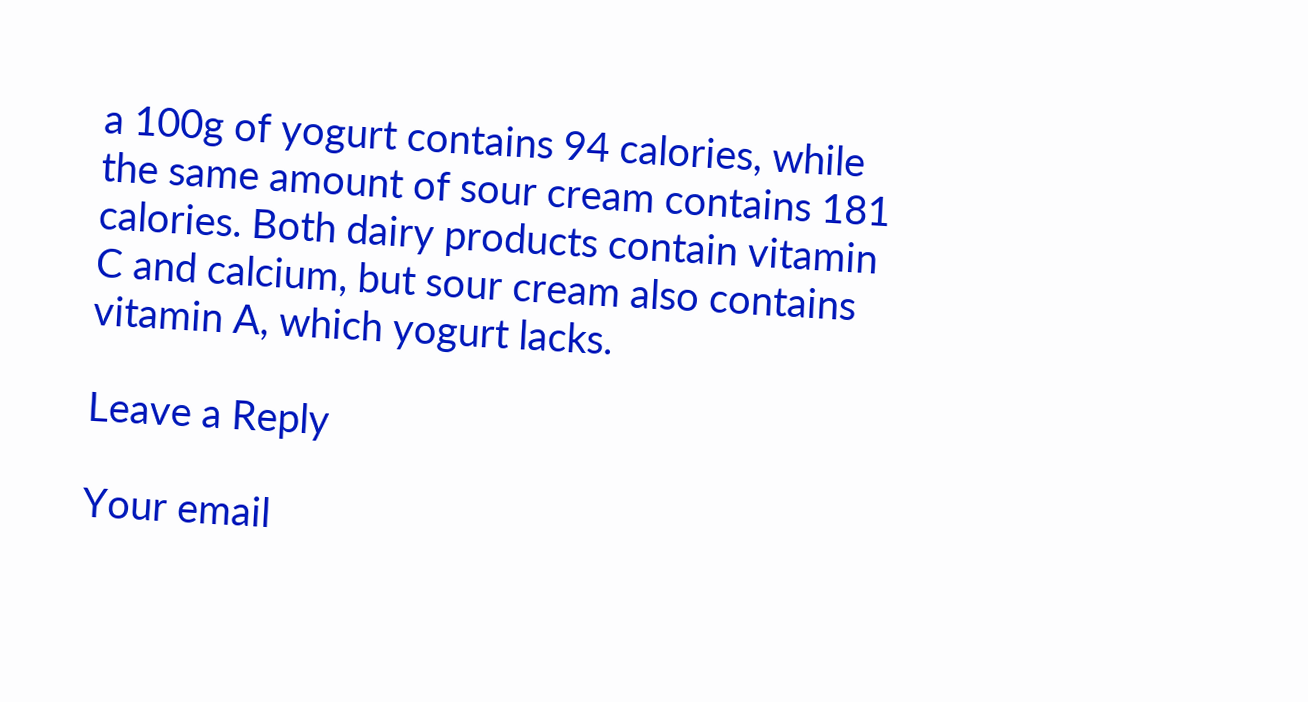a 100g of yogurt contains 94 calories, while the same amount of sour cream contains 181 calories. Both dairy products contain vitamin C and calcium, but sour cream also contains vitamin A, which yogurt lacks.

Leave a Reply

Your email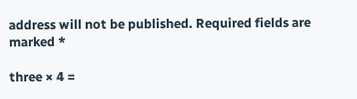address will not be published. Required fields are marked *

three × 4 =